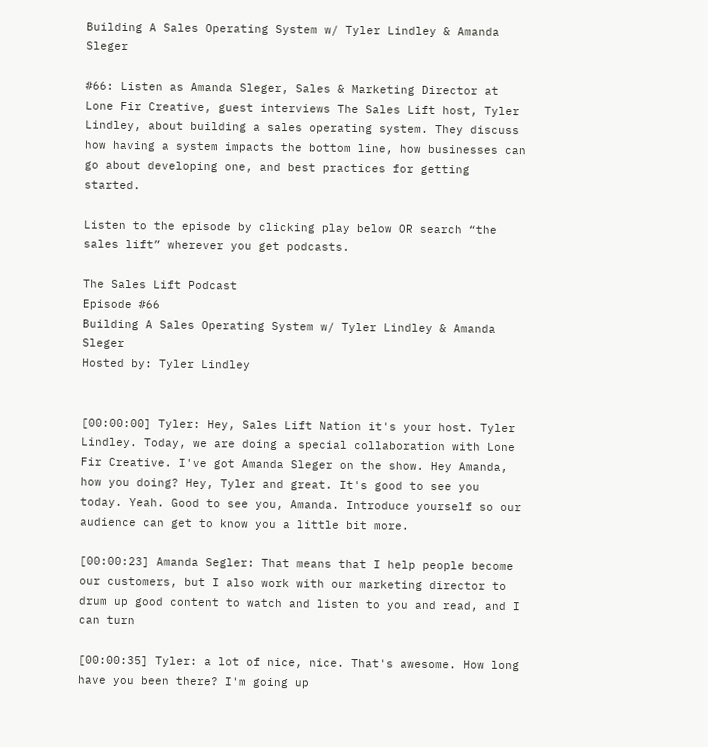Building A Sales Operating System w/ Tyler Lindley & Amanda Sleger

#66: Listen as Amanda Sleger, Sales & Marketing Director at Lone Fir Creative, guest interviews The Sales Lift host, Tyler Lindley, about building a sales operating system. They discuss how having a system impacts the bottom line, how businesses can go about developing one, and best practices for getting started.

Listen to the episode by clicking play below OR search “the sales lift” wherever you get podcasts.

The Sales Lift Podcast
Episode #66
Building A Sales Operating System w/ Tyler Lindley & Amanda Sleger
Hosted by: Tyler Lindley


[00:00:00] Tyler: Hey, Sales Lift Nation it's your host. Tyler Lindley. Today, we are doing a special collaboration with Lone Fir Creative. I've got Amanda Sleger on the show. Hey Amanda, how you doing? Hey, Tyler and great. It's good to see you today. Yeah. Good to see you, Amanda. Introduce yourself so our audience can get to know you a little bit more.

[00:00:23] Amanda Segler: That means that I help people become our customers, but I also work with our marketing director to drum up good content to watch and listen to you and read, and I can turn

[00:00:35] Tyler: a lot of nice, nice. That's awesome. How long have you been there? I'm going up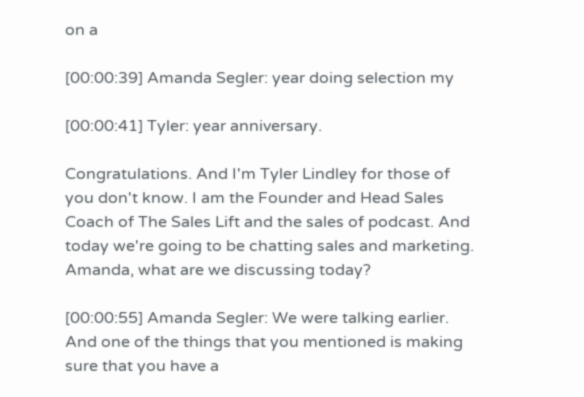on a

[00:00:39] Amanda Segler: year doing selection my

[00:00:41] Tyler: year anniversary.

Congratulations. And I'm Tyler Lindley for those of you don't know. I am the Founder and Head Sales Coach of The Sales Lift and the sales of podcast. And today we're going to be chatting sales and marketing. Amanda, what are we discussing today?

[00:00:55] Amanda Segler: We were talking earlier. And one of the things that you mentioned is making sure that you have a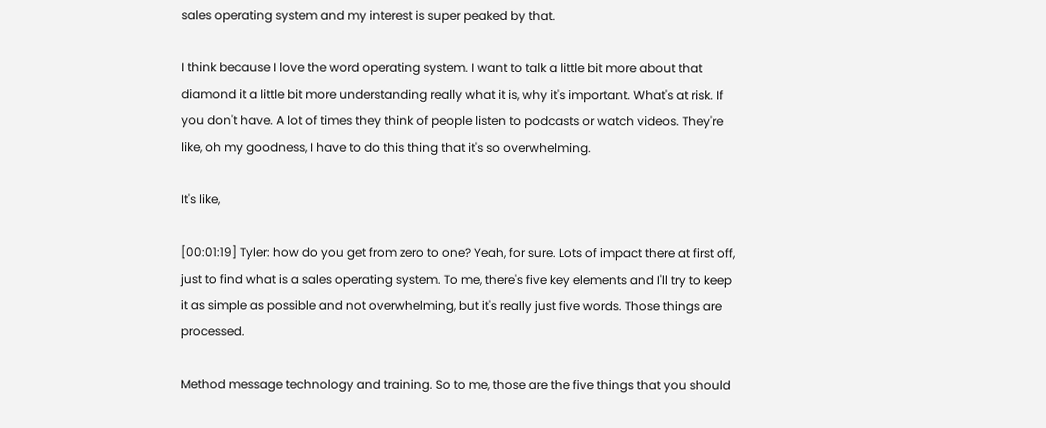sales operating system and my interest is super peaked by that.

I think because I love the word operating system. I want to talk a little bit more about that diamond it a little bit more understanding really what it is, why it's important. What's at risk. If you don't have. A lot of times they think of people listen to podcasts or watch videos. They're like, oh my goodness, I have to do this thing that it's so overwhelming.

It's like,

[00:01:19] Tyler: how do you get from zero to one? Yeah, for sure. Lots of impact there at first off, just to find what is a sales operating system. To me, there's five key elements and I'll try to keep it as simple as possible and not overwhelming, but it's really just five words. Those things are processed.

Method message technology and training. So to me, those are the five things that you should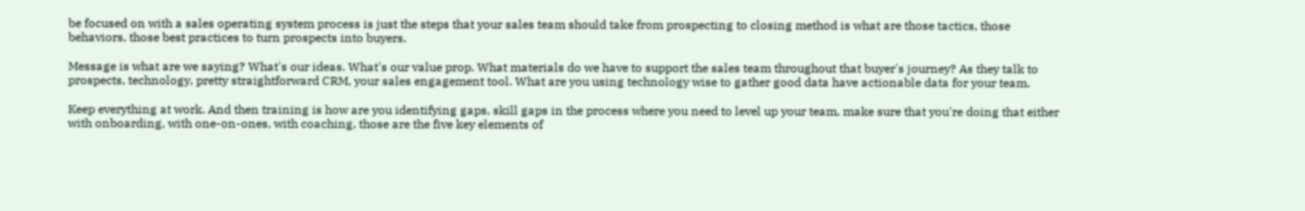be focused on with a sales operating system process is just the steps that your sales team should take from prospecting to closing method is what are those tactics, those behaviors, those best practices to turn prospects into buyers.

Message is what are we saying? What's our ideas. What's our value prop. What materials do we have to support the sales team throughout that buyer's journey? As they talk to prospects, technology, pretty straightforward CRM, your sales engagement tool. What are you using technology wise to gather good data have actionable data for your team.

Keep everything at work. And then training is how are you identifying gaps, skill gaps in the process where you need to level up your team, make sure that you're doing that either with onboarding, with one-on-ones, with coaching, those are the five key elements of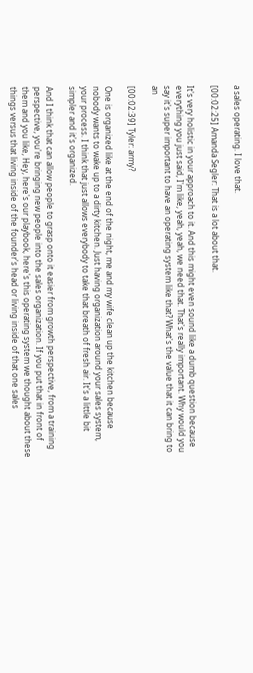a sales operating. I love that.

[00:02:25] Amanda Segler: That is a lot about that.

It's very holistic in your approach to it. And this might even sound like a dumb question because everything you just said, I'm like, yeah, yeah, we need that. That's really important. Why would you say it's super important to have an operating system like that? What's the value that it can bring to an

[00:02:39] Tyler: army?

One is organized like at the end of the night, me and my wife clean up the kitchen because nobody wants to wake up to a dirty kitchen. Just having organization around your sales system, your process. I think that just allows everybody to take that breath of fresh air. It's a little bit simpler and it's organized.

And I think that can allow people to grasp onto it easier from growth perspective, from a training perspective, you're bringing new people into the sales organization. If you put that in front of them and you like, Hey, here's our playbook, here's this operating system we thought about these things versus that living inside of the founder's head or living inside of that one sales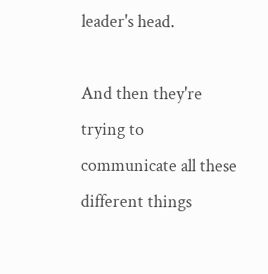leader's head.

And then they're trying to communicate all these different things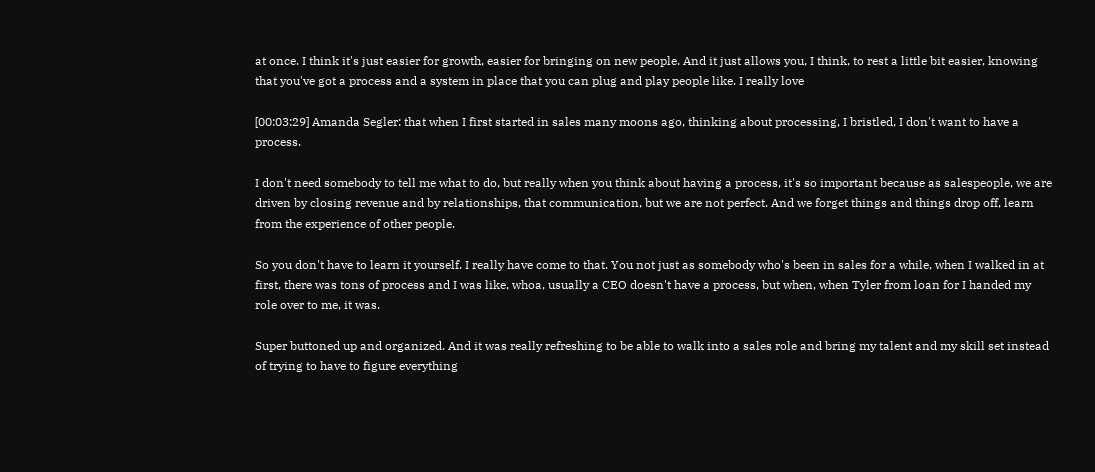at once. I think it's just easier for growth, easier for bringing on new people. And it just allows you, I think, to rest a little bit easier, knowing that you've got a process and a system in place that you can plug and play people like. I really love

[00:03:29] Amanda Segler: that when I first started in sales many moons ago, thinking about processing, I bristled, I don't want to have a process.

I don't need somebody to tell me what to do, but really when you think about having a process, it's so important because as salespeople, we are driven by closing revenue and by relationships, that communication, but we are not perfect. And we forget things and things drop off, learn from the experience of other people.

So you don't have to learn it yourself. I really have come to that. You not just as somebody who's been in sales for a while, when I walked in at first, there was tons of process and I was like, whoa, usually a CEO doesn't have a process, but when, when Tyler from loan for I handed my role over to me, it was.

Super buttoned up and organized. And it was really refreshing to be able to walk into a sales role and bring my talent and my skill set instead of trying to have to figure everything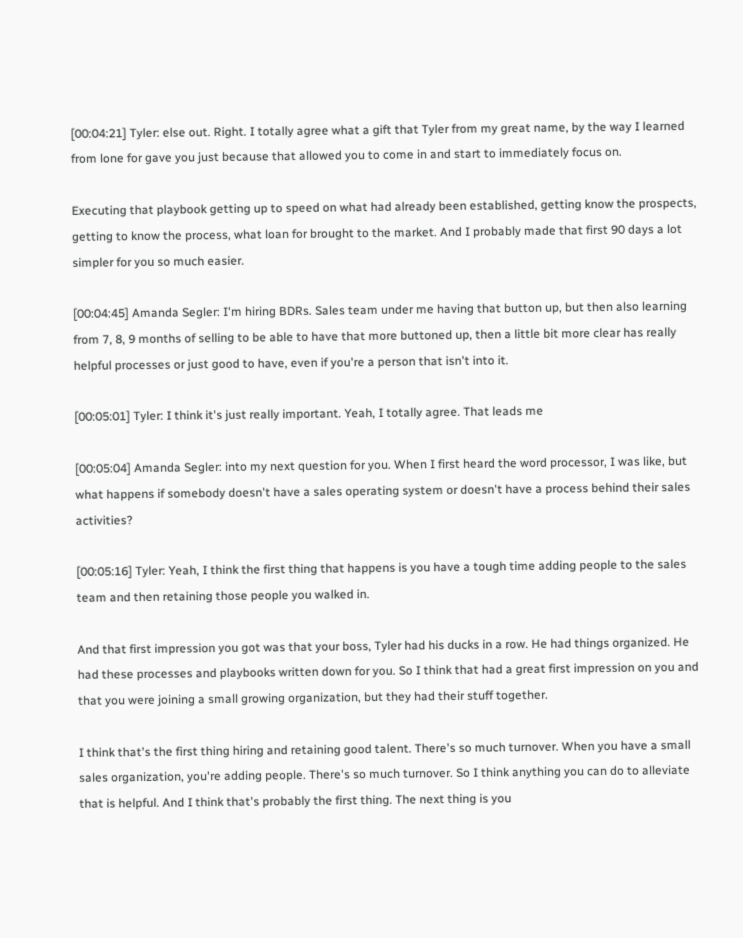[00:04:21] Tyler: else out. Right. I totally agree what a gift that Tyler from my great name, by the way I learned from lone for gave you just because that allowed you to come in and start to immediately focus on.

Executing that playbook getting up to speed on what had already been established, getting know the prospects, getting to know the process, what loan for brought to the market. And I probably made that first 90 days a lot simpler for you so much easier.

[00:04:45] Amanda Segler: I'm hiring BDRs. Sales team under me having that button up, but then also learning from 7, 8, 9 months of selling to be able to have that more buttoned up, then a little bit more clear has really helpful processes or just good to have, even if you're a person that isn't into it.

[00:05:01] Tyler: I think it's just really important. Yeah, I totally agree. That leads me

[00:05:04] Amanda Segler: into my next question for you. When I first heard the word processor, I was like, but what happens if somebody doesn't have a sales operating system or doesn't have a process behind their sales activities?

[00:05:16] Tyler: Yeah, I think the first thing that happens is you have a tough time adding people to the sales team and then retaining those people you walked in.

And that first impression you got was that your boss, Tyler had his ducks in a row. He had things organized. He had these processes and playbooks written down for you. So I think that had a great first impression on you and that you were joining a small growing organization, but they had their stuff together.

I think that's the first thing hiring and retaining good talent. There's so much turnover. When you have a small sales organization, you're adding people. There's so much turnover. So I think anything you can do to alleviate that is helpful. And I think that's probably the first thing. The next thing is you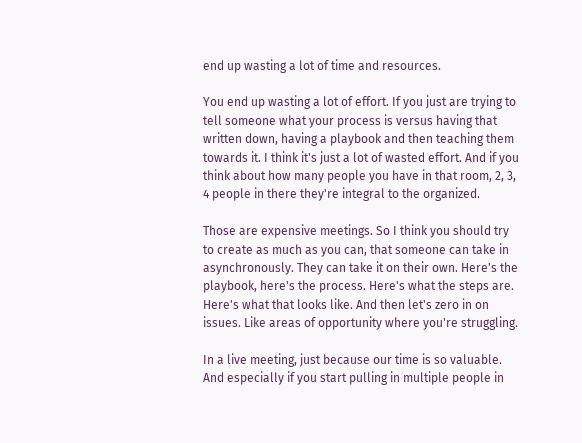end up wasting a lot of time and resources.

You end up wasting a lot of effort. If you just are trying to tell someone what your process is versus having that written down, having a playbook and then teaching them towards it. I think it's just a lot of wasted effort. And if you think about how many people you have in that room, 2, 3, 4 people in there they're integral to the organized.

Those are expensive meetings. So I think you should try to create as much as you can, that someone can take in asynchronously. They can take it on their own. Here's the playbook, here's the process. Here's what the steps are. Here's what that looks like. And then let's zero in on issues. Like areas of opportunity where you're struggling.

In a live meeting, just because our time is so valuable. And especially if you start pulling in multiple people in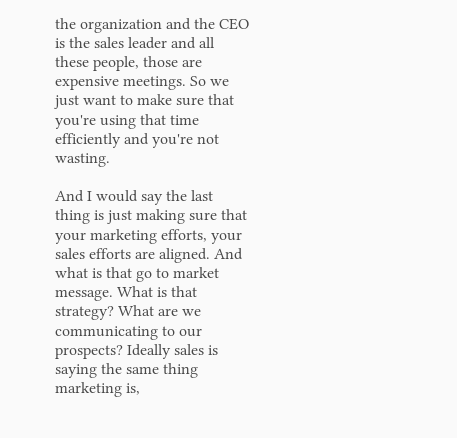the organization and the CEO is the sales leader and all these people, those are expensive meetings. So we just want to make sure that you're using that time efficiently and you're not wasting.

And I would say the last thing is just making sure that your marketing efforts, your sales efforts are aligned. And what is that go to market message. What is that strategy? What are we communicating to our prospects? Ideally sales is saying the same thing marketing is,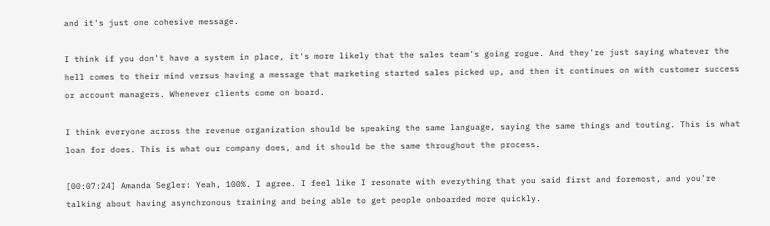and it's just one cohesive message.

I think if you don't have a system in place, it's more likely that the sales team's going rogue. And they're just saying whatever the hell comes to their mind versus having a message that marketing started sales picked up, and then it continues on with customer success or account managers. Whenever clients come on board.

I think everyone across the revenue organization should be speaking the same language, saying the same things and touting. This is what loan for does. This is what our company does, and it should be the same throughout the process.

[00:07:24] Amanda Segler: Yeah, 100%. I agree. I feel like I resonate with everything that you said first and foremost, and you're talking about having asynchronous training and being able to get people onboarded more quickly.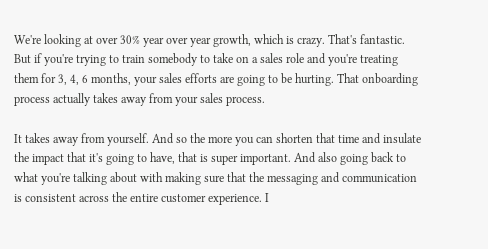We're looking at over 30% year over year growth, which is crazy. That's fantastic. But if you're trying to train somebody to take on a sales role and you're treating them for 3, 4, 6 months, your sales efforts are going to be hurting. That onboarding process actually takes away from your sales process.

It takes away from yourself. And so the more you can shorten that time and insulate the impact that it's going to have, that is super important. And also going back to what you're talking about with making sure that the messaging and communication is consistent across the entire customer experience. I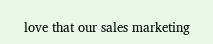love that our sales marketing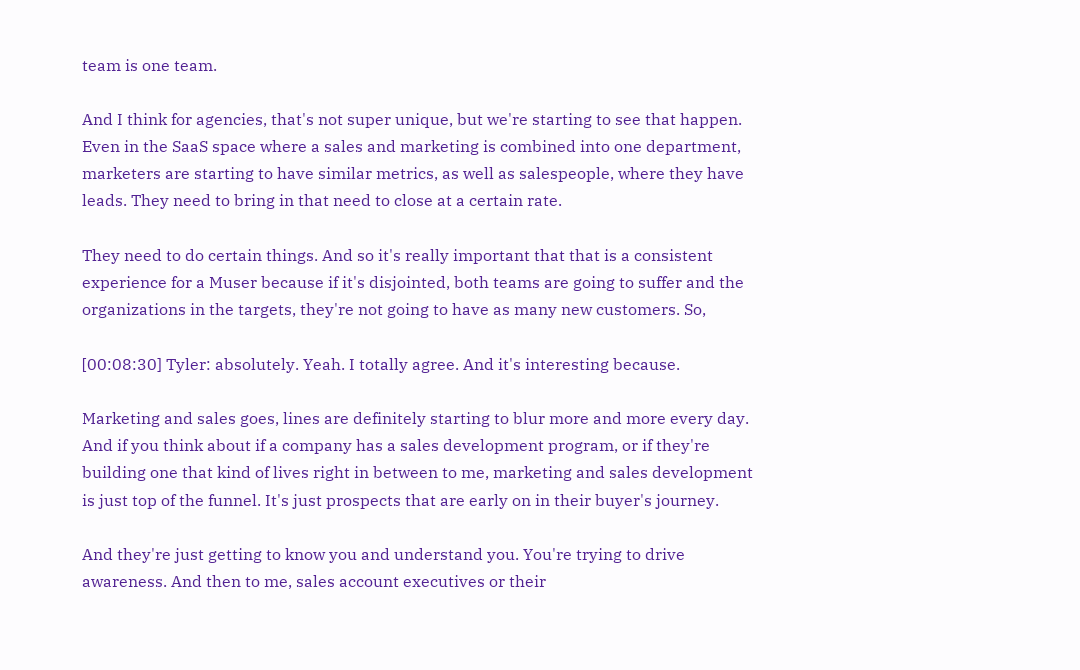team is one team.

And I think for agencies, that's not super unique, but we're starting to see that happen. Even in the SaaS space where a sales and marketing is combined into one department, marketers are starting to have similar metrics, as well as salespeople, where they have leads. They need to bring in that need to close at a certain rate.

They need to do certain things. And so it's really important that that is a consistent experience for a Muser because if it's disjointed, both teams are going to suffer and the organizations in the targets, they're not going to have as many new customers. So,

[00:08:30] Tyler: absolutely. Yeah. I totally agree. And it's interesting because.

Marketing and sales goes, lines are definitely starting to blur more and more every day. And if you think about if a company has a sales development program, or if they're building one that kind of lives right in between to me, marketing and sales development is just top of the funnel. It's just prospects that are early on in their buyer's journey.

And they're just getting to know you and understand you. You're trying to drive awareness. And then to me, sales account executives or their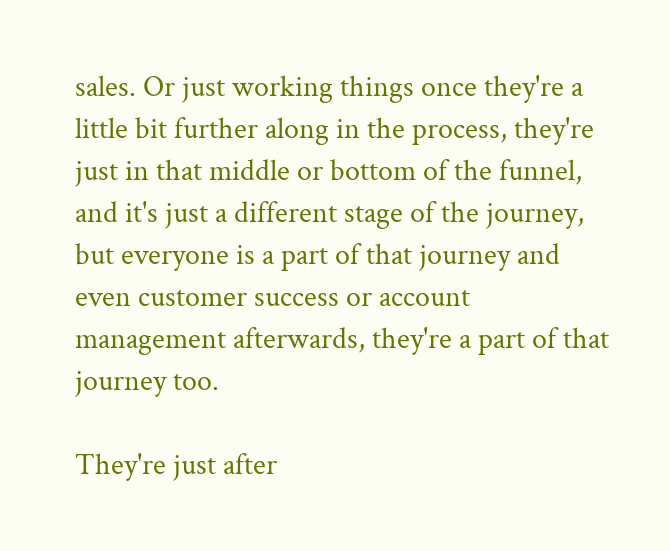sales. Or just working things once they're a little bit further along in the process, they're just in that middle or bottom of the funnel, and it's just a different stage of the journey, but everyone is a part of that journey and even customer success or account management afterwards, they're a part of that journey too.

They're just after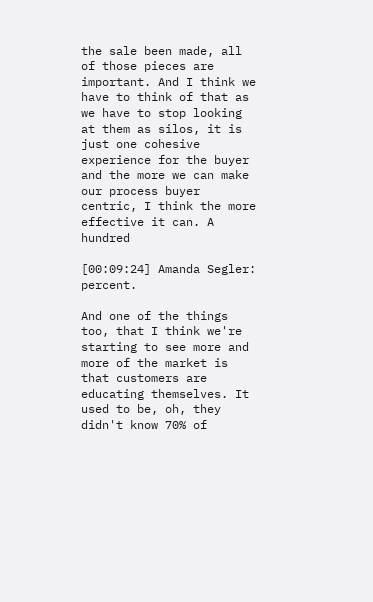the sale been made, all of those pieces are important. And I think we have to think of that as we have to stop looking at them as silos, it is just one cohesive experience for the buyer and the more we can make our process buyer centric, I think the more effective it can. A hundred

[00:09:24] Amanda Segler: percent.

And one of the things too, that I think we're starting to see more and more of the market is that customers are educating themselves. It used to be, oh, they didn't know 70% of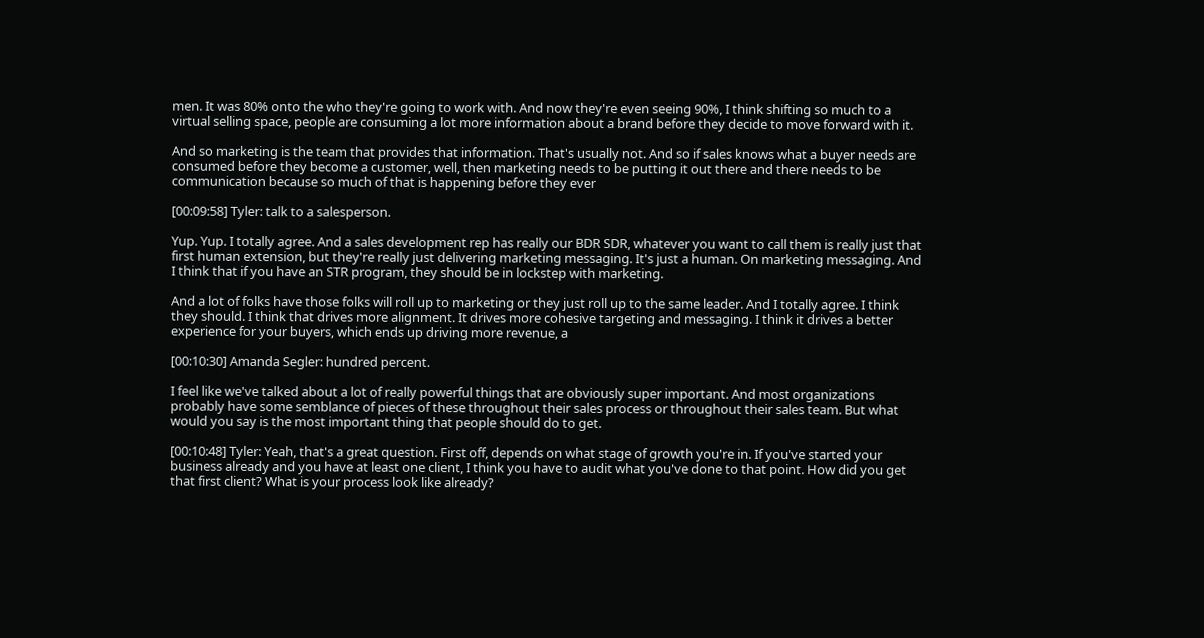men. It was 80% onto the who they're going to work with. And now they're even seeing 90%, I think shifting so much to a virtual selling space, people are consuming a lot more information about a brand before they decide to move forward with it.

And so marketing is the team that provides that information. That's usually not. And so if sales knows what a buyer needs are consumed before they become a customer, well, then marketing needs to be putting it out there and there needs to be communication because so much of that is happening before they ever

[00:09:58] Tyler: talk to a salesperson.

Yup. Yup. I totally agree. And a sales development rep has really our BDR SDR, whatever you want to call them is really just that first human extension, but they're really just delivering marketing messaging. It's just a human. On marketing messaging. And I think that if you have an STR program, they should be in lockstep with marketing.

And a lot of folks have those folks will roll up to marketing or they just roll up to the same leader. And I totally agree. I think they should. I think that drives more alignment. It drives more cohesive targeting and messaging. I think it drives a better experience for your buyers, which ends up driving more revenue, a

[00:10:30] Amanda Segler: hundred percent.

I feel like we've talked about a lot of really powerful things that are obviously super important. And most organizations probably have some semblance of pieces of these throughout their sales process or throughout their sales team. But what would you say is the most important thing that people should do to get.

[00:10:48] Tyler: Yeah, that's a great question. First off, depends on what stage of growth you're in. If you've started your business already and you have at least one client, I think you have to audit what you've done to that point. How did you get that first client? What is your process look like already?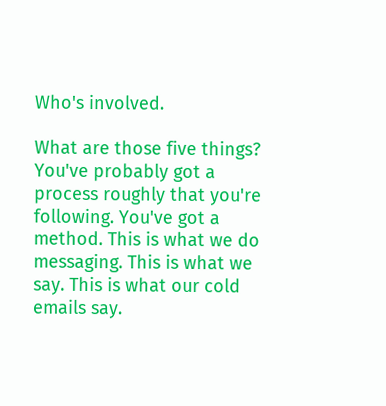Who's involved.

What are those five things? You've probably got a process roughly that you're following. You've got a method. This is what we do messaging. This is what we say. This is what our cold emails say.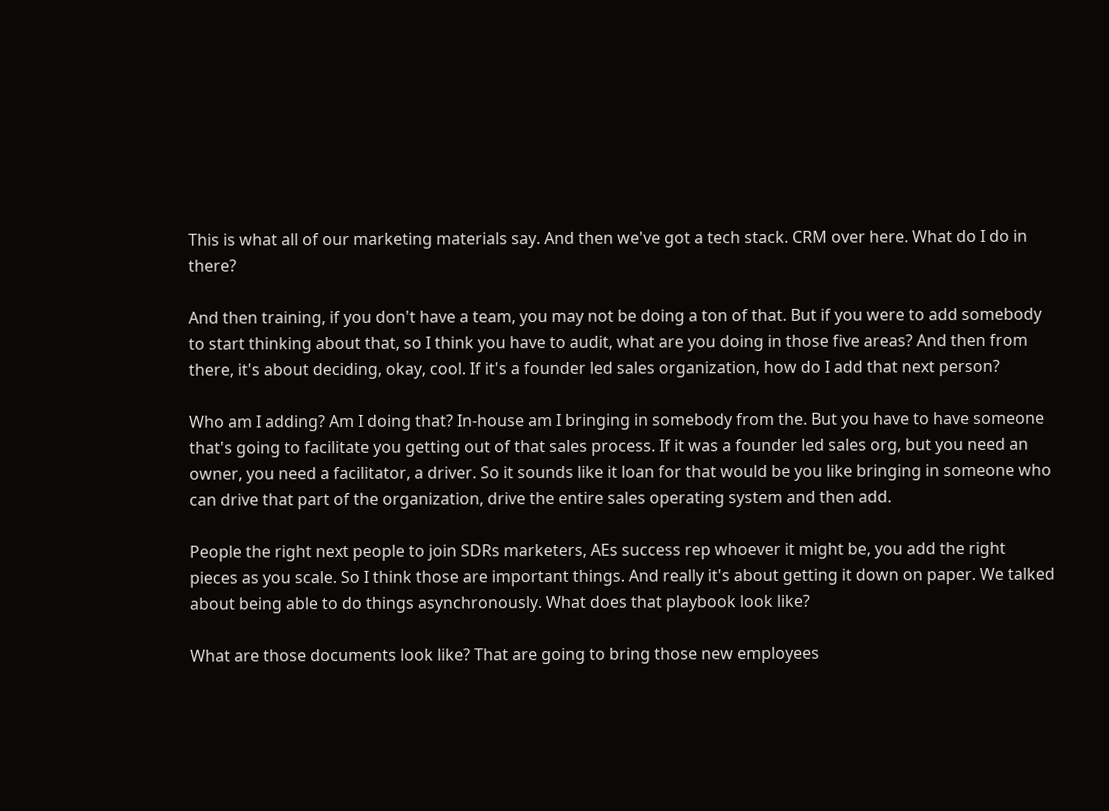This is what all of our marketing materials say. And then we've got a tech stack. CRM over here. What do I do in there?

And then training, if you don't have a team, you may not be doing a ton of that. But if you were to add somebody to start thinking about that, so I think you have to audit, what are you doing in those five areas? And then from there, it's about deciding, okay, cool. If it's a founder led sales organization, how do I add that next person?

Who am I adding? Am I doing that? In-house am I bringing in somebody from the. But you have to have someone that's going to facilitate you getting out of that sales process. If it was a founder led sales org, but you need an owner, you need a facilitator, a driver. So it sounds like it loan for that would be you like bringing in someone who can drive that part of the organization, drive the entire sales operating system and then add.

People the right next people to join SDRs marketers, AEs success rep whoever it might be, you add the right pieces as you scale. So I think those are important things. And really it's about getting it down on paper. We talked about being able to do things asynchronously. What does that playbook look like?

What are those documents look like? That are going to bring those new employees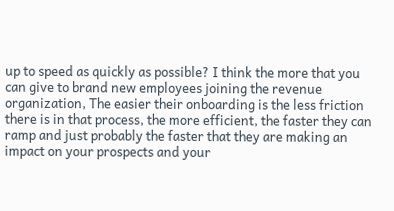up to speed as quickly as possible? I think the more that you can give to brand new employees joining the revenue organization, The easier their onboarding is the less friction there is in that process, the more efficient, the faster they can ramp and just probably the faster that they are making an impact on your prospects and your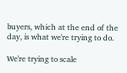buyers, which at the end of the day, is what we're trying to do.

We're trying to scale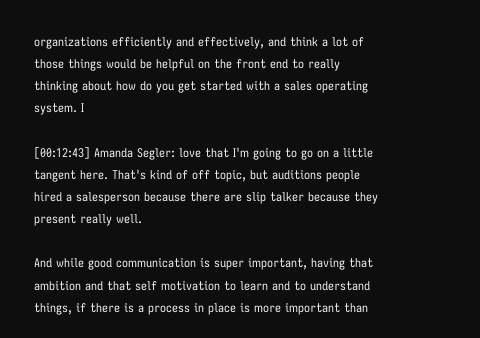organizations efficiently and effectively, and think a lot of those things would be helpful on the front end to really thinking about how do you get started with a sales operating system. I

[00:12:43] Amanda Segler: love that I'm going to go on a little tangent here. That's kind of off topic, but auditions people hired a salesperson because there are slip talker because they present really well.

And while good communication is super important, having that ambition and that self motivation to learn and to understand things, if there is a process in place is more important than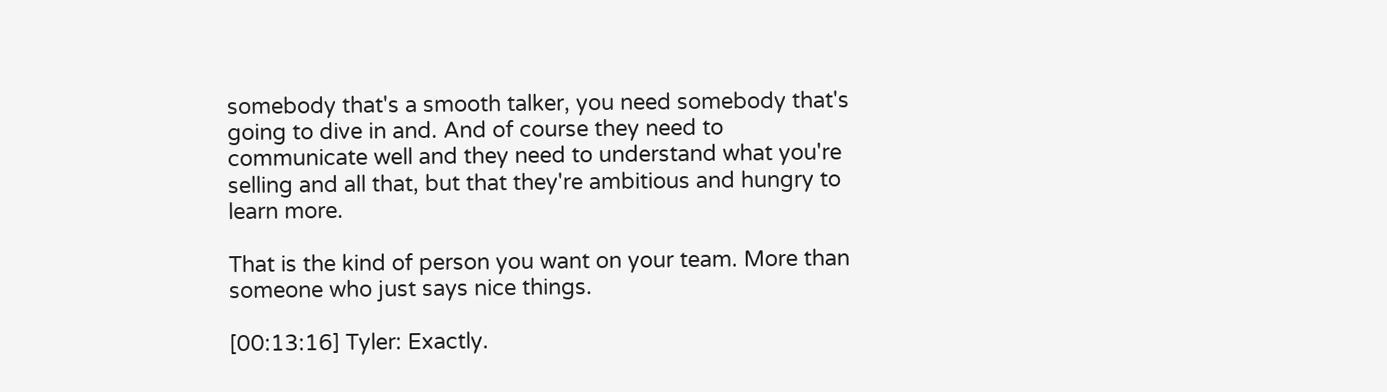somebody that's a smooth talker, you need somebody that's going to dive in and. And of course they need to communicate well and they need to understand what you're selling and all that, but that they're ambitious and hungry to learn more.

That is the kind of person you want on your team. More than someone who just says nice things.

[00:13:16] Tyler: Exactly.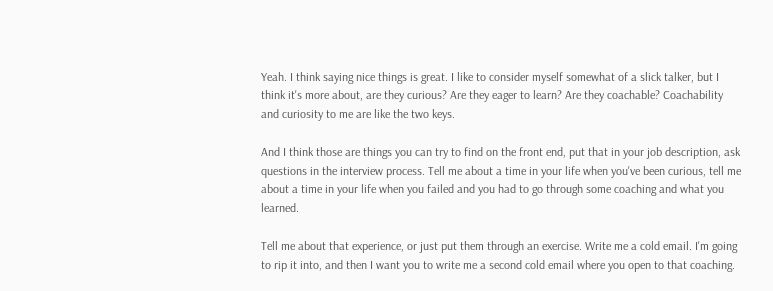Yeah. I think saying nice things is great. I like to consider myself somewhat of a slick talker, but I think it's more about, are they curious? Are they eager to learn? Are they coachable? Coachability and curiosity to me are like the two keys.

And I think those are things you can try to find on the front end, put that in your job description, ask questions in the interview process. Tell me about a time in your life when you've been curious, tell me about a time in your life when you failed and you had to go through some coaching and what you learned.

Tell me about that experience, or just put them through an exercise. Write me a cold email. I'm going to rip it into, and then I want you to write me a second cold email where you open to that coaching.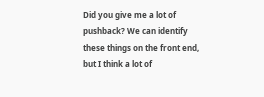Did you give me a lot of pushback? We can identify these things on the front end, but I think a lot of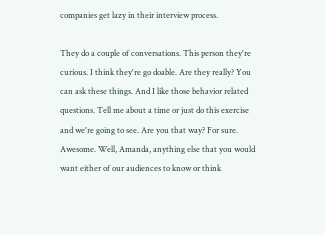companies get lazy in their interview process.

They do a couple of conversations. This person they're curious. I think they're go doable. Are they really? You can ask these things. And I like those behavior related questions. Tell me about a time or just do this exercise and we're going to see. Are you that way? For sure. Awesome. Well, Amanda, anything else that you would want either of our audiences to know or think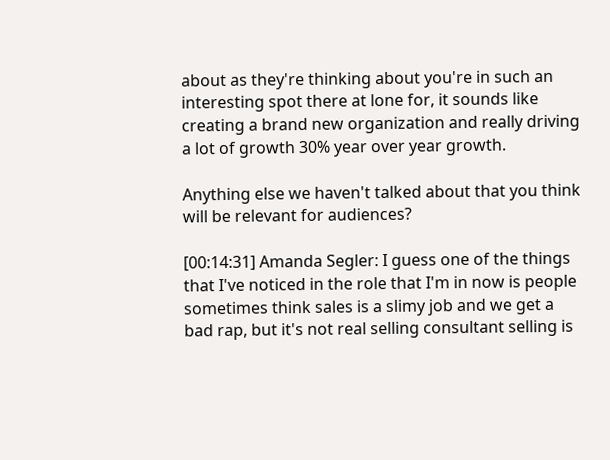about as they're thinking about you're in such an interesting spot there at lone for, it sounds like creating a brand new organization and really driving a lot of growth 30% year over year growth.

Anything else we haven't talked about that you think will be relevant for audiences?

[00:14:31] Amanda Segler: I guess one of the things that I've noticed in the role that I'm in now is people sometimes think sales is a slimy job and we get a bad rap, but it's not real selling consultant selling is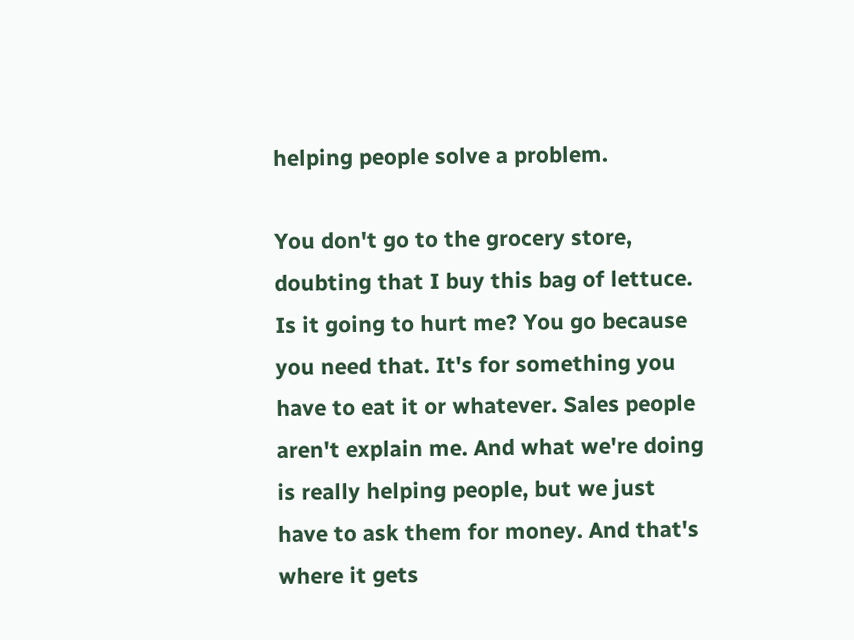helping people solve a problem.

You don't go to the grocery store, doubting that I buy this bag of lettuce. Is it going to hurt me? You go because you need that. It's for something you have to eat it or whatever. Sales people aren't explain me. And what we're doing is really helping people, but we just have to ask them for money. And that's where it gets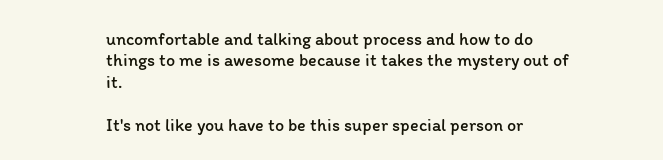uncomfortable and talking about process and how to do things to me is awesome because it takes the mystery out of it.

It's not like you have to be this super special person or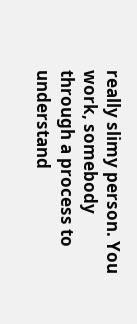really slimy person. You work, somebody through a process to understand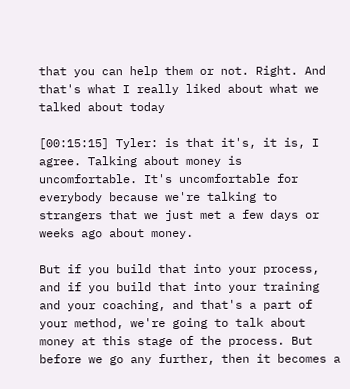that you can help them or not. Right. And that's what I really liked about what we talked about today

[00:15:15] Tyler: is that it's, it is, I agree. Talking about money is uncomfortable. It's uncomfortable for everybody because we're talking to strangers that we just met a few days or weeks ago about money.

But if you build that into your process, and if you build that into your training and your coaching, and that's a part of your method, we're going to talk about money at this stage of the process. But before we go any further, then it becomes a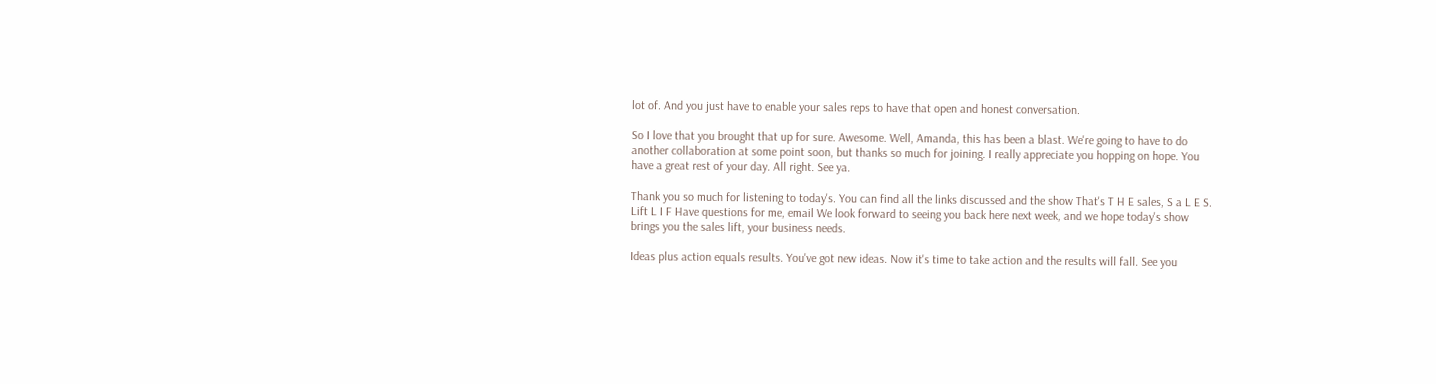lot of. And you just have to enable your sales reps to have that open and honest conversation.

So I love that you brought that up for sure. Awesome. Well, Amanda, this has been a blast. We're going to have to do another collaboration at some point soon, but thanks so much for joining. I really appreciate you hopping on hope. You have a great rest of your day. All right. See ya.

Thank you so much for listening to today's. You can find all the links discussed and the show That's T H E sales, S a L E S. Lift L I F Have questions for me, email We look forward to seeing you back here next week, and we hope today's show brings you the sales lift, your business needs.

Ideas plus action equals results. You've got new ideas. Now it's time to take action and the results will fall. See you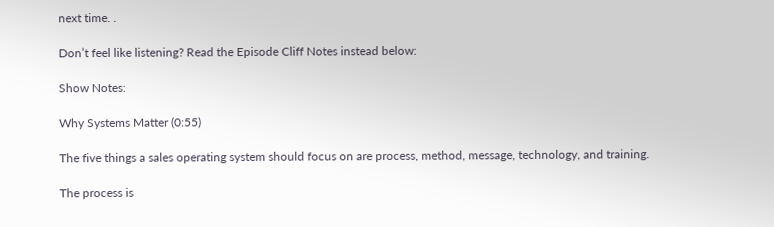next time. .

Don’t feel like listening? Read the Episode Cliff Notes instead below:

Show Notes:

Why Systems Matter (0:55)

The five things a sales operating system should focus on are process, method, message, technology, and training.

The process is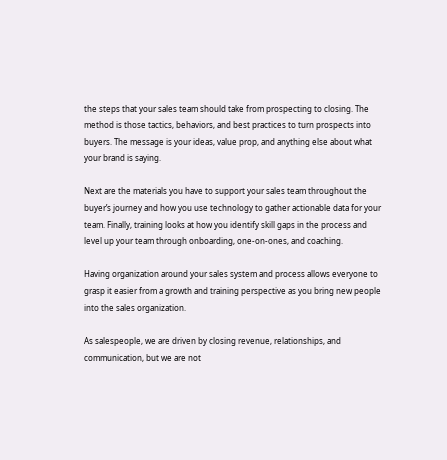the steps that your sales team should take from prospecting to closing. The method is those tactics, behaviors, and best practices to turn prospects into buyers. The message is your ideas, value prop, and anything else about what your brand is saying.

Next are the materials you have to support your sales team throughout the buyer’s journey and how you use technology to gather actionable data for your team. Finally, training looks at how you identify skill gaps in the process and level up your team through onboarding, one-on-ones, and coaching.

Having organization around your sales system and process allows everyone to grasp it easier from a growth and training perspective as you bring new people into the sales organization.

As salespeople, we are driven by closing revenue, relationships, and communication, but we are not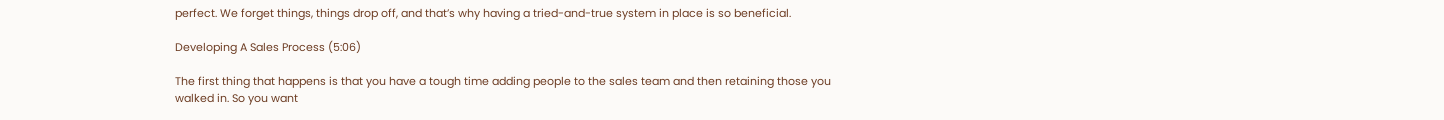perfect. We forget things, things drop off, and that’s why having a tried-and-true system in place is so beneficial.

Developing A Sales Process (5:06)

The first thing that happens is that you have a tough time adding people to the sales team and then retaining those you walked in. So you want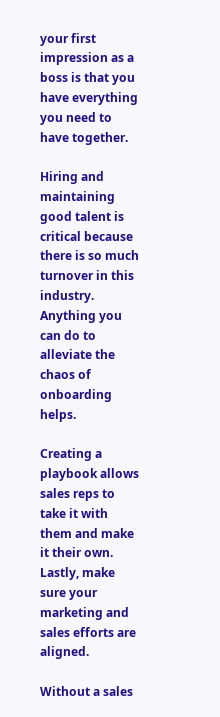your first impression as a boss is that you have everything you need to have together.

Hiring and maintaining good talent is critical because there is so much turnover in this industry. Anything you can do to alleviate the chaos of onboarding helps.

Creating a playbook allows sales reps to take it with them and make it their own. Lastly, make sure your marketing and sales efforts are aligned.

Without a sales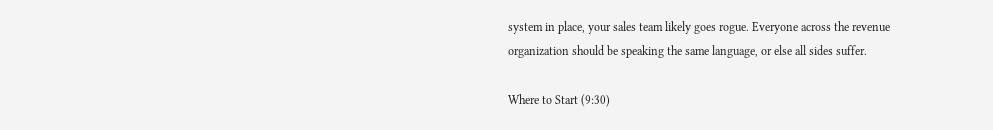system in place, your sales team likely goes rogue. Everyone across the revenue organization should be speaking the same language, or else all sides suffer.

Where to Start (9:30)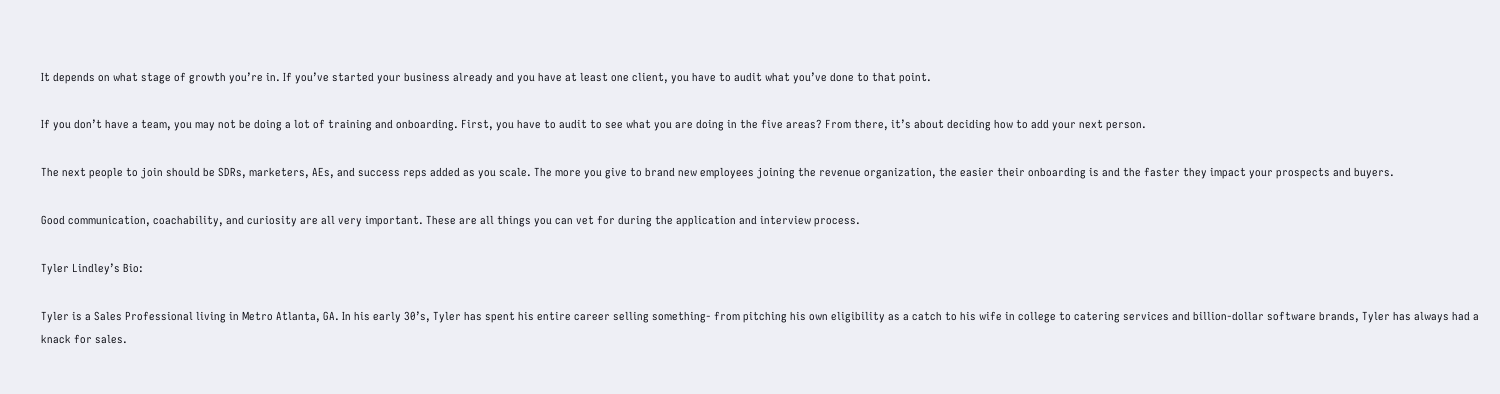It depends on what stage of growth you’re in. If you’ve started your business already and you have at least one client, you have to audit what you’ve done to that point.

If you don’t have a team, you may not be doing a lot of training and onboarding. First, you have to audit to see what you are doing in the five areas? From there, it’s about deciding how to add your next person.

The next people to join should be SDRs, marketers, AEs, and success reps added as you scale. The more you give to brand new employees joining the revenue organization, the easier their onboarding is and the faster they impact your prospects and buyers.

Good communication, coachability, and curiosity are all very important. These are all things you can vet for during the application and interview process.

Tyler Lindley’s Bio:

Tyler is a Sales Professional living in Metro Atlanta, GA. In his early 30’s, Tyler has spent his entire career selling something- from pitching his own eligibility as a catch to his wife in college to catering services and billion-dollar software brands, Tyler has always had a knack for sales.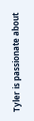Tyler is passionate about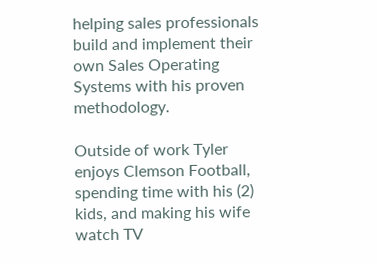helping sales professionals build and implement their own Sales Operating Systems with his proven methodology.

Outside of work Tyler enjoys Clemson Football, spending time with his (2) kids, and making his wife watch TV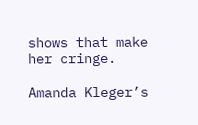shows that make her cringe.

Amanda Kleger’s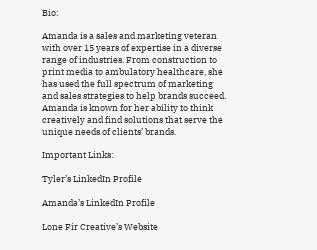Bio:

Amanda is a sales and marketing veteran with over 15 years of expertise in a diverse range of industries. From construction to print media to ambulatory healthcare, she has used the full spectrum of marketing and sales strategies to help brands succeed. Amanda is known for her ability to think creatively and find solutions that serve the unique needs of clients’ brands.

Important Links:

Tyler’s LinkedIn Profile

Amanda’s LinkedIn Profile

Lone Fir Creative’s Website